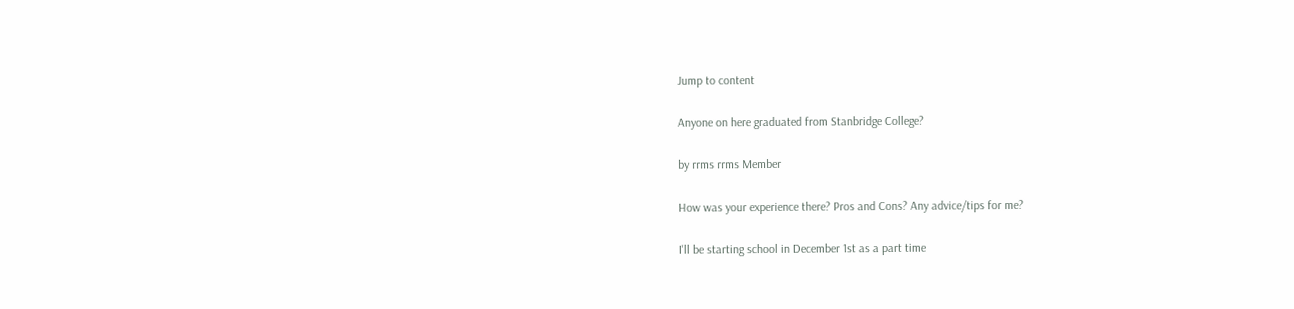Jump to content

Anyone on here graduated from Stanbridge College?

by rrms rrms Member

How was your experience there? Pros and Cons? Any advice/tips for me?

I'll be starting school in December 1st as a part time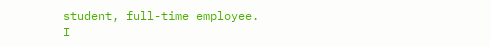student, full-time employee. I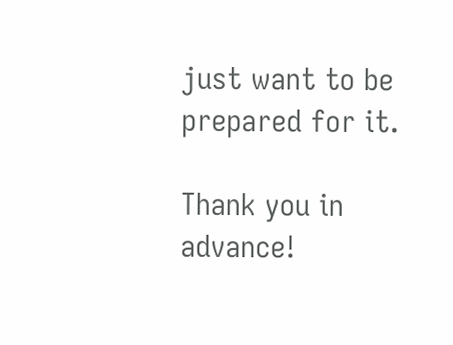just want to be prepared for it.

Thank you in advance!